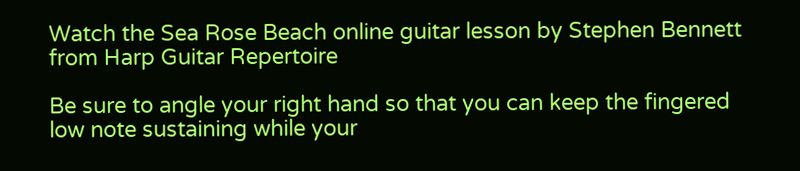Watch the Sea Rose Beach online guitar lesson by Stephen Bennett from Harp Guitar Repertoire

Be sure to angle your right hand so that you can keep the fingered low note sustaining while your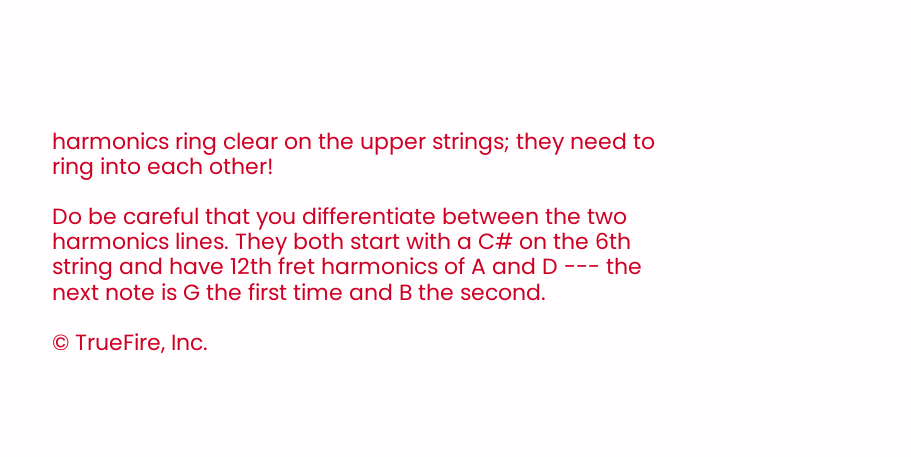harmonics ring clear on the upper strings; they need to ring into each other!

Do be careful that you differentiate between the two harmonics lines. They both start with a C# on the 6th string and have 12th fret harmonics of A and D --- the next note is G the first time and B the second.

© TrueFire, Inc.